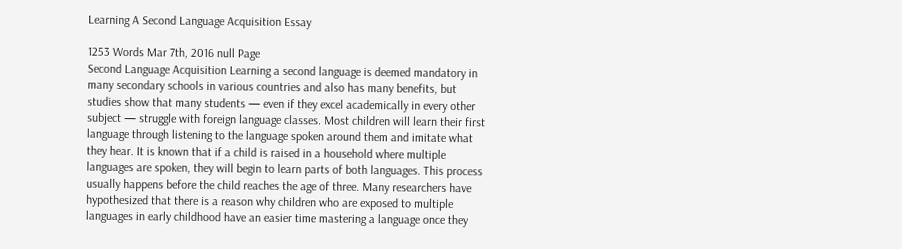Learning A Second Language Acquisition Essay

1253 Words Mar 7th, 2016 null Page
Second Language Acquisition Learning a second language is deemed mandatory in many secondary schools in various countries and also has many benefits, but studies show that many students — even if they excel academically in every other subject — struggle with foreign language classes. Most children will learn their first language through listening to the language spoken around them and imitate what they hear. It is known that if a child is raised in a household where multiple languages are spoken, they will begin to learn parts of both languages. This process usually happens before the child reaches the age of three. Many researchers have hypothesized that there is a reason why children who are exposed to multiple languages in early childhood have an easier time mastering a language once they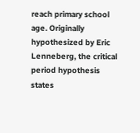reach primary school age. Originally hypothesized by Eric Lenneberg, the critical period hypothesis states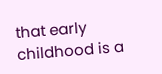that early childhood is a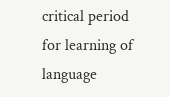critical period for learning of language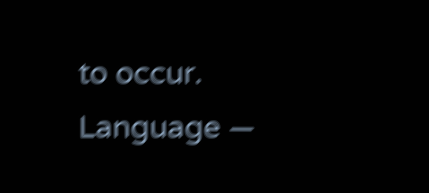to occur. Language —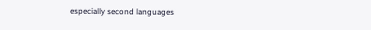especially second languages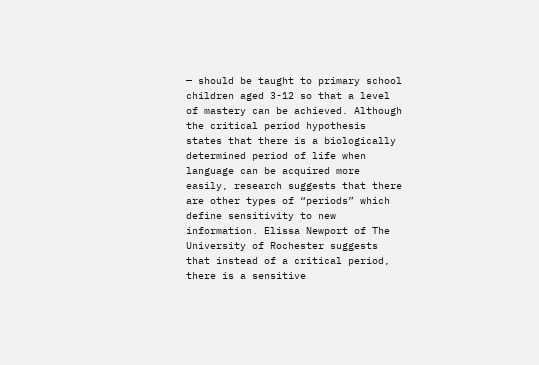— should be taught to primary school children aged 3-12 so that a level of mastery can be achieved. Although the critical period hypothesis states that there is a biologically determined period of life when language can be acquired more easily, research suggests that there are other types of “periods” which define sensitivity to new information. Elissa Newport of The University of Rochester suggests that instead of a critical period, there is a sensitive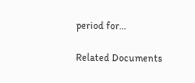period for…

Related Documents